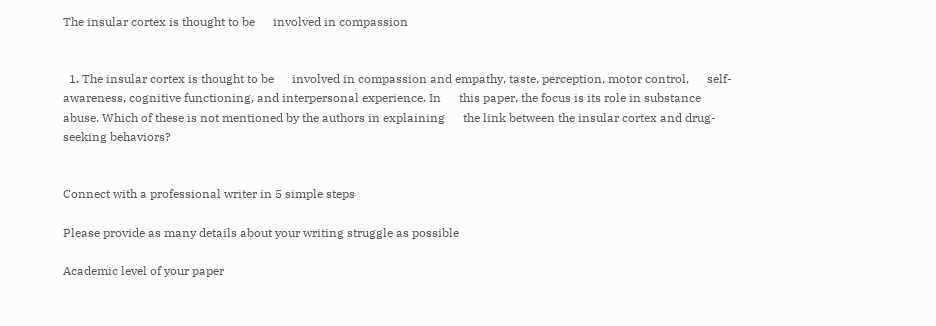The insular cortex is thought to be      involved in compassion


  1. The insular cortex is thought to be      involved in compassion and empathy, taste, perception, motor control,      self-awareness, cognitive functioning, and interpersonal experience. In      this paper, the focus is its role in substance abuse. Which of these is not mentioned by the authors in explaining      the link between the insular cortex and drug-seeking behaviors?


Connect with a professional writer in 5 simple steps

Please provide as many details about your writing struggle as possible

Academic level of your paper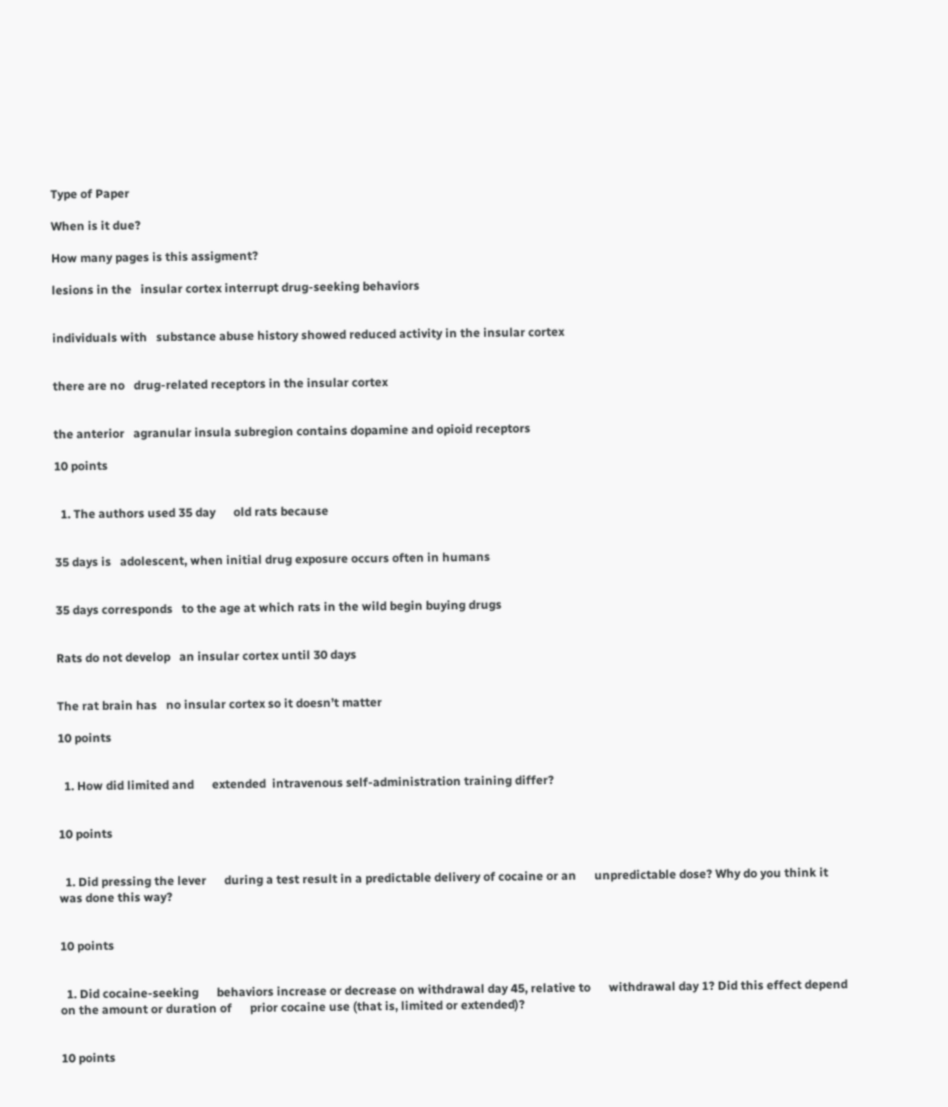Type of Paper

When is it due?

How many pages is this assigment?

lesions in the   insular cortex interrupt drug-seeking behaviors


individuals with   substance abuse history showed reduced activity in the insular cortex


there are no   drug-related receptors in the insular cortex


the anterior   agranular insula subregion contains dopamine and opioid receptors

10 points


  1. The authors used 35 day      old rats because


35 days is   adolescent, when initial drug exposure occurs often in humans


35 days corresponds   to the age at which rats in the wild begin buying drugs


Rats do not develop   an insular cortex until 30 days


The rat brain has   no insular cortex so it doesn’t matter

10 points


  1. How did limited and      extended  intravenous self-administration training differ?


10 points


  1. Did pressing the lever      during a test result in a predictable delivery of cocaine or an      unpredictable dose? Why do you think it was done this way?


10 points


  1. Did cocaine-seeking      behaviors increase or decrease on withdrawal day 45, relative to      withdrawal day 1? Did this effect depend on the amount or duration of      prior cocaine use (that is, limited or extended)?


10 points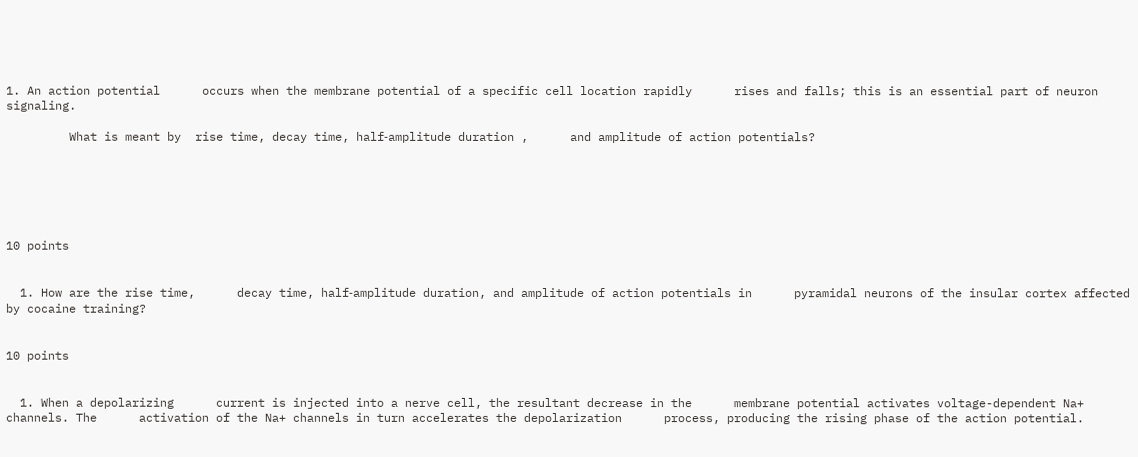1. An action potential      occurs when the membrane potential of a specific cell location rapidly      rises and falls; this is an essential part of neuron signaling.

         What is meant by  rise time, decay time, half‐amplitude duration ,      and amplitude of action potentials?






10 points


  1. How are the rise time,      decay time, half‐amplitude duration, and amplitude of action potentials in      pyramidal neurons of the insular cortex affected by cocaine training?


10 points


  1. When a depolarizing      current is injected into a nerve cell, the resultant decrease in the      membrane potential activates voltage-dependent Na+ channels. The      activation of the Na+ channels in turn accelerates the depolarization      process, producing the rising phase of the action potential.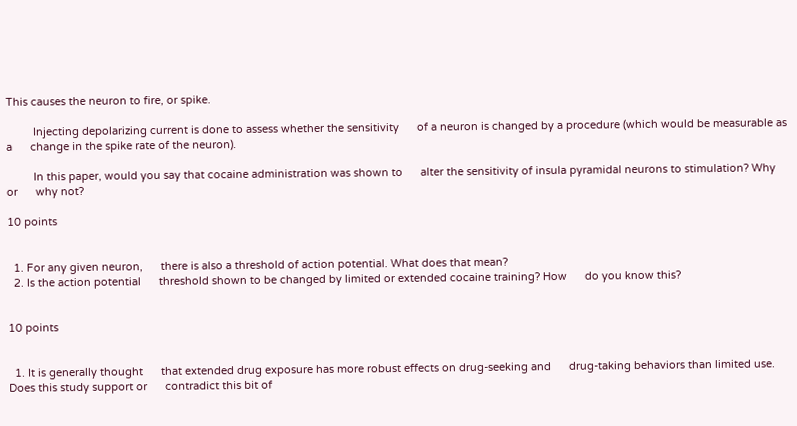This causes the neuron to fire, or spike.

         Injecting depolarizing current is done to assess whether the sensitivity      of a neuron is changed by a procedure (which would be measurable as a      change in the spike rate of the neuron).

         In this paper, would you say that cocaine administration was shown to      alter the sensitivity of insula pyramidal neurons to stimulation? Why or      why not?

10 points


  1. For any given neuron,      there is also a threshold of action potential. What does that mean?
  2. Is the action potential      threshold shown to be changed by limited or extended cocaine training? How      do you know this?


10 points


  1. It is generally thought      that extended drug exposure has more robust effects on drug‐seeking and      drug‐taking behaviors than limited use. Does this study support or      contradict this bit of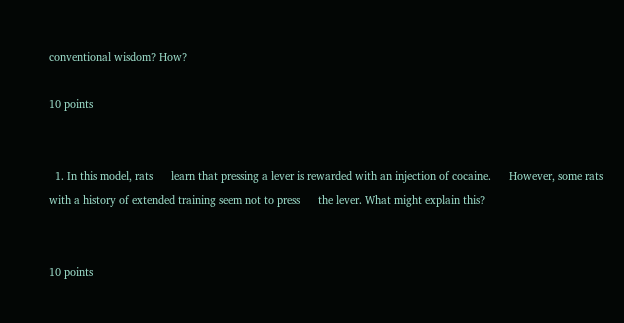conventional wisdom? How?

10 points


  1. In this model, rats      learn that pressing a lever is rewarded with an injection of cocaine.      However, some rats with a history of extended training seem not to press      the lever. What might explain this?


10 points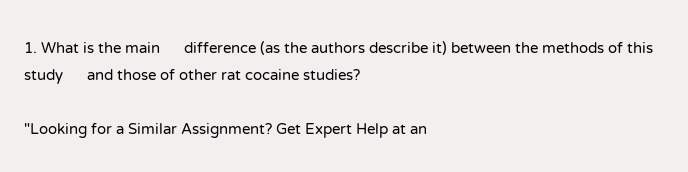1. What is the main      difference (as the authors describe it) between the methods of this study      and those of other rat cocaine studies?

"Looking for a Similar Assignment? Get Expert Help at an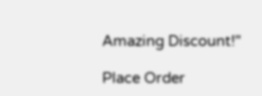Amazing Discount!"

Place Order